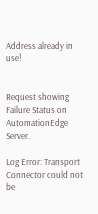Address already in use!


Request showing Failure Status on AutomationEdge Server.

Log Error: Transport Connector could not be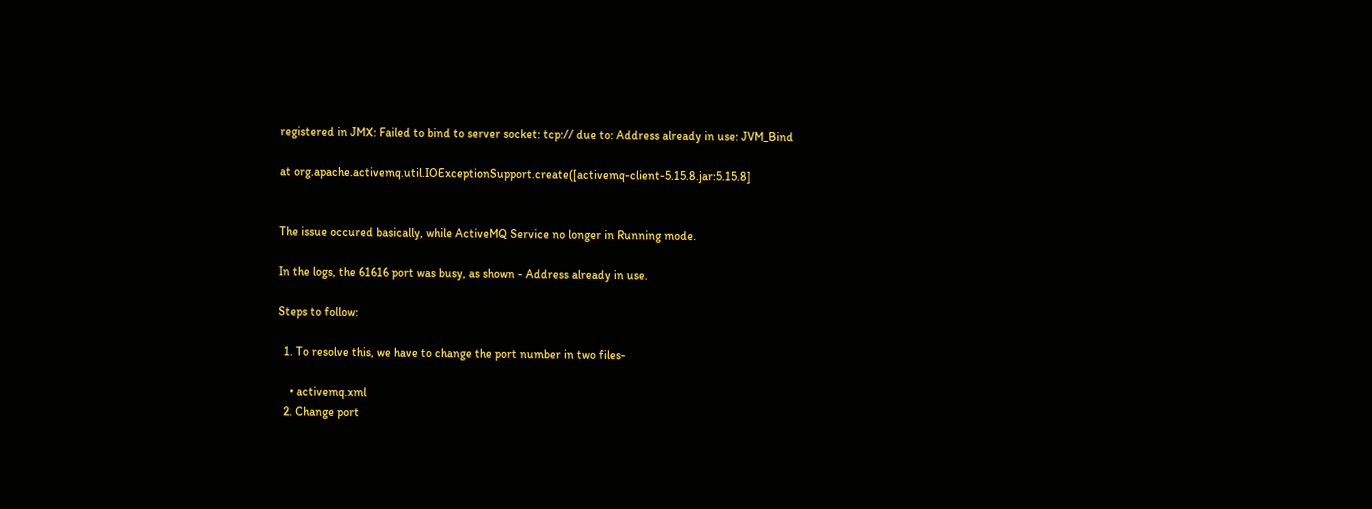registered in JMX: Failed to bind to server socket: tcp:// due to: Address already in use: JVM_Bind

at org.apache.activemq.util.IOExceptionSupport.create([activemq-client-5.15.8.jar:5.15.8]


The issue occured basically, while ActiveMQ Service no longer in Running mode.

In the logs, the 61616 port was busy, as shown - Address already in use.

Steps to follow:

  1. To resolve this, we have to change the port number in two files-

    • activemq.xml
  2. Change port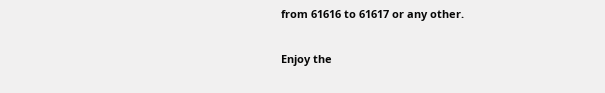from 61616 to 61617 or any other.

Enjoy the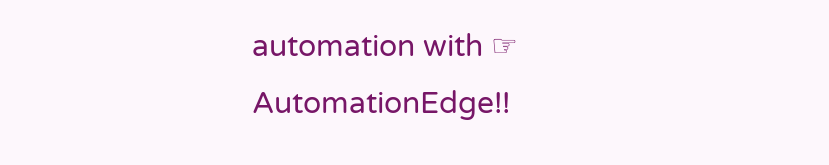automation with ☞ AutomationEdge!!